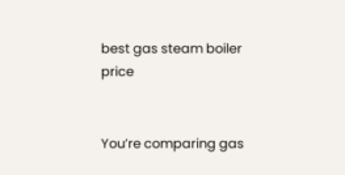best gas steam boiler price


You’re comparing gas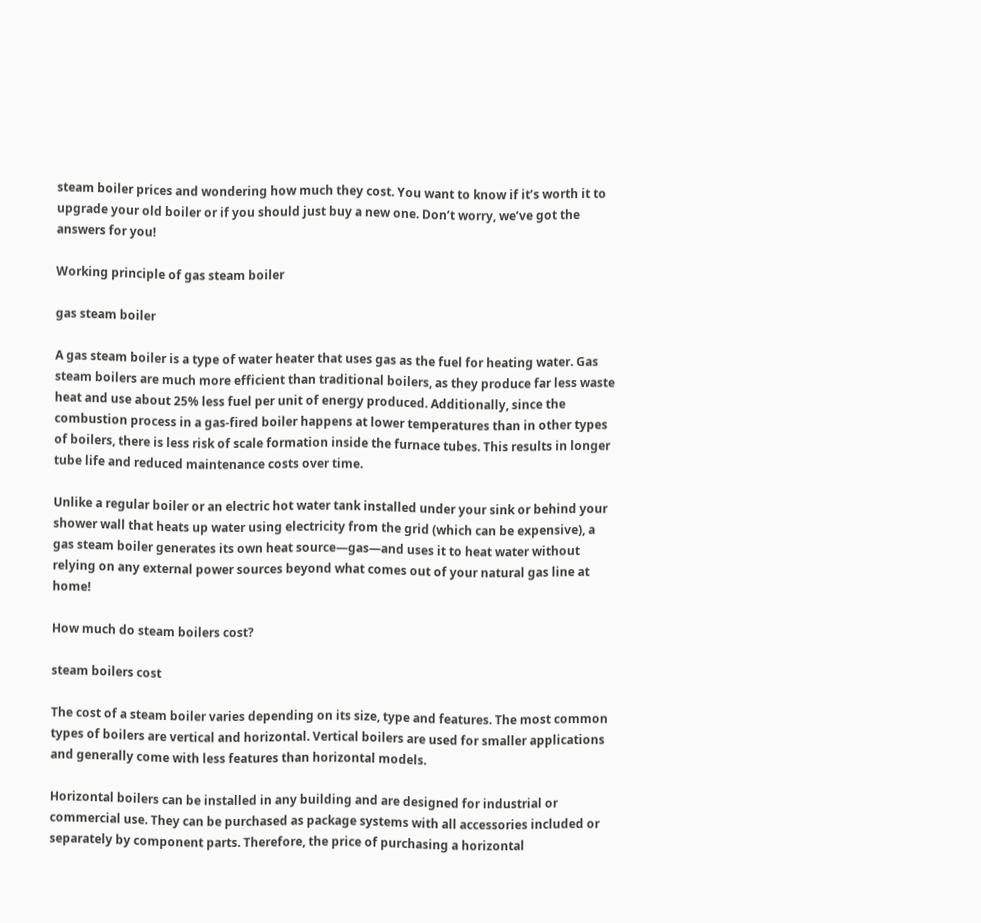steam boiler prices and wondering how much they cost. You want to know if it’s worth it to upgrade your old boiler or if you should just buy a new one. Don’t worry, we’ve got the answers for you!

Working principle of gas steam boiler

gas steam boiler

A gas steam boiler is a type of water heater that uses gas as the fuel for heating water. Gas steam boilers are much more efficient than traditional boilers, as they produce far less waste heat and use about 25% less fuel per unit of energy produced. Additionally, since the combustion process in a gas-fired boiler happens at lower temperatures than in other types of boilers, there is less risk of scale formation inside the furnace tubes. This results in longer tube life and reduced maintenance costs over time.

Unlike a regular boiler or an electric hot water tank installed under your sink or behind your shower wall that heats up water using electricity from the grid (which can be expensive), a gas steam boiler generates its own heat source—gas—and uses it to heat water without relying on any external power sources beyond what comes out of your natural gas line at home!

How much do steam boilers cost?

steam boilers cost

The cost of a steam boiler varies depending on its size, type and features. The most common types of boilers are vertical and horizontal. Vertical boilers are used for smaller applications and generally come with less features than horizontal models.

Horizontal boilers can be installed in any building and are designed for industrial or commercial use. They can be purchased as package systems with all accessories included or separately by component parts. Therefore, the price of purchasing a horizontal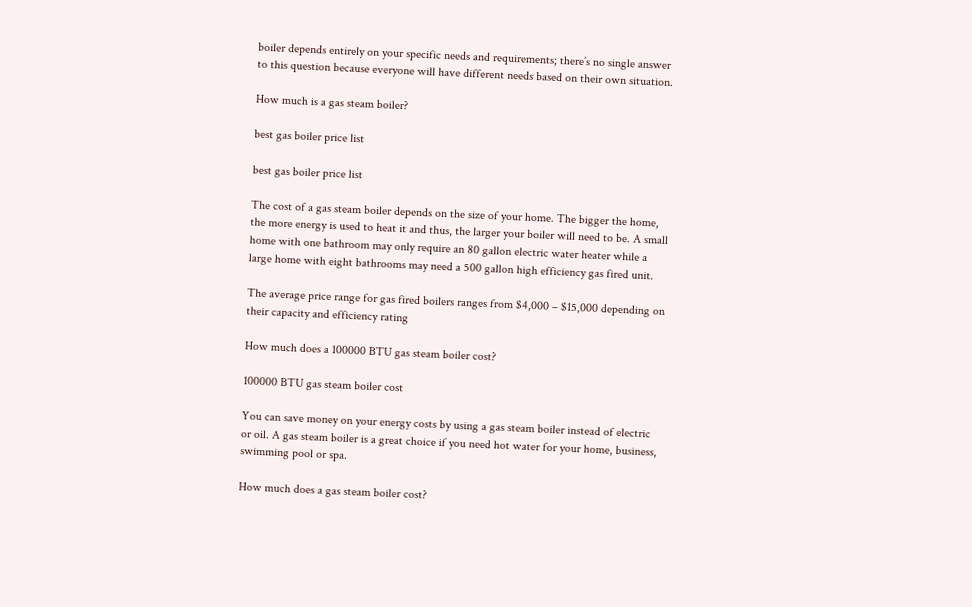boiler depends entirely on your specific needs and requirements; there’s no single answer to this question because everyone will have different needs based on their own situation.

How much is a gas steam boiler?

best gas boiler price list

best gas boiler price list

The cost of a gas steam boiler depends on the size of your home. The bigger the home, the more energy is used to heat it and thus, the larger your boiler will need to be. A small home with one bathroom may only require an 80 gallon electric water heater while a large home with eight bathrooms may need a 500 gallon high efficiency gas fired unit.

The average price range for gas fired boilers ranges from $4,000 – $15,000 depending on their capacity and efficiency rating

How much does a 100000 BTU gas steam boiler cost?

100000 BTU gas steam boiler cost

You can save money on your energy costs by using a gas steam boiler instead of electric or oil. A gas steam boiler is a great choice if you need hot water for your home, business, swimming pool or spa.

How much does a gas steam boiler cost?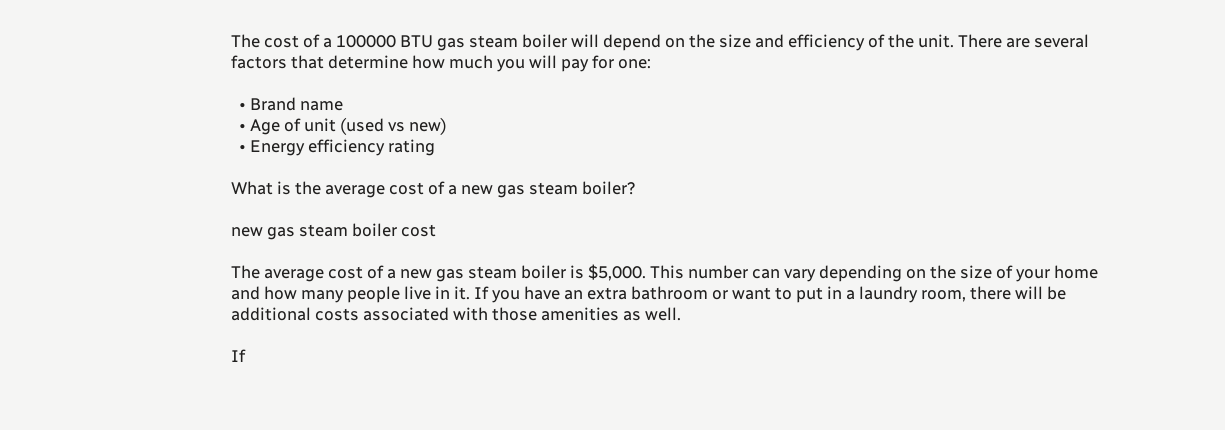The cost of a 100000 BTU gas steam boiler will depend on the size and efficiency of the unit. There are several factors that determine how much you will pay for one:

  • Brand name
  • Age of unit (used vs new)
  • Energy efficiency rating

What is the average cost of a new gas steam boiler?

new gas steam boiler cost

The average cost of a new gas steam boiler is $5,000. This number can vary depending on the size of your home and how many people live in it. If you have an extra bathroom or want to put in a laundry room, there will be additional costs associated with those amenities as well.

If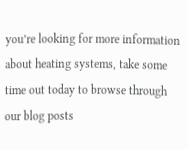you’re looking for more information about heating systems, take some time out today to browse through our blog posts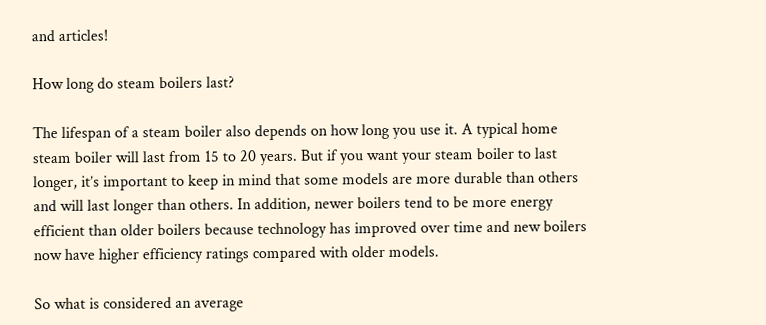and articles!

How long do steam boilers last?

The lifespan of a steam boiler also depends on how long you use it. A typical home steam boiler will last from 15 to 20 years. But if you want your steam boiler to last longer, it’s important to keep in mind that some models are more durable than others and will last longer than others. In addition, newer boilers tend to be more energy efficient than older boilers because technology has improved over time and new boilers now have higher efficiency ratings compared with older models.

So what is considered an average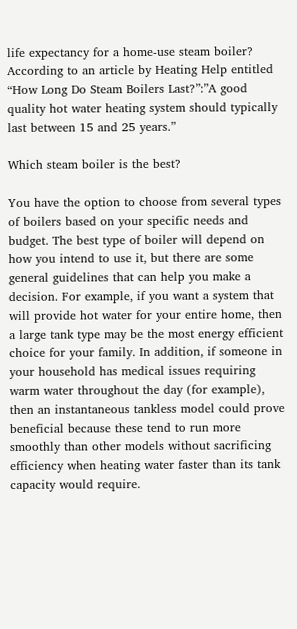life expectancy for a home-use steam boiler? According to an article by Heating Help entitled “How Long Do Steam Boilers Last?”:”A good quality hot water heating system should typically last between 15 and 25 years.”

Which steam boiler is the best?

You have the option to choose from several types of boilers based on your specific needs and budget. The best type of boiler will depend on how you intend to use it, but there are some general guidelines that can help you make a decision. For example, if you want a system that will provide hot water for your entire home, then a large tank type may be the most energy efficient choice for your family. In addition, if someone in your household has medical issues requiring warm water throughout the day (for example), then an instantaneous tankless model could prove beneficial because these tend to run more smoothly than other models without sacrificing efficiency when heating water faster than its tank capacity would require.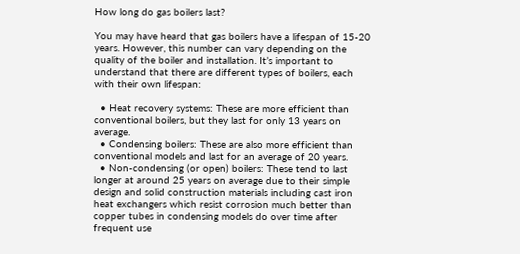How long do gas boilers last?

You may have heard that gas boilers have a lifespan of 15-20 years. However, this number can vary depending on the quality of the boiler and installation. It’s important to understand that there are different types of boilers, each with their own lifespan:

  • Heat recovery systems: These are more efficient than conventional boilers, but they last for only 13 years on average.
  • Condensing boilers: These are also more efficient than conventional models and last for an average of 20 years.
  • Non-condensing (or open) boilers: These tend to last longer at around 25 years on average due to their simple design and solid construction materials including cast iron heat exchangers which resist corrosion much better than copper tubes in condensing models do over time after frequent use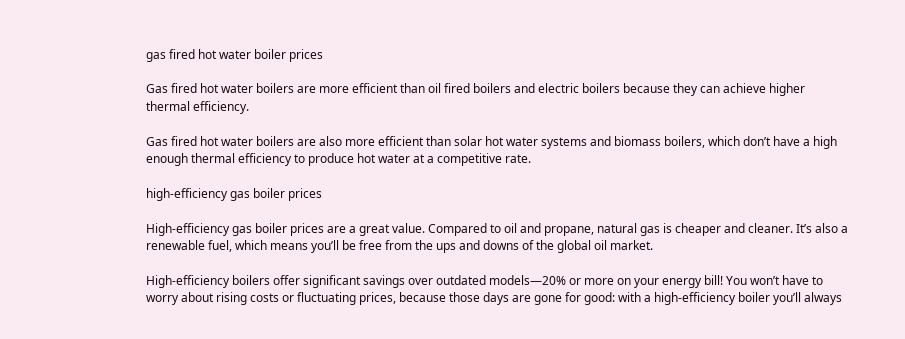gas fired hot water boiler prices

Gas fired hot water boilers are more efficient than oil fired boilers and electric boilers because they can achieve higher thermal efficiency.

Gas fired hot water boilers are also more efficient than solar hot water systems and biomass boilers, which don’t have a high enough thermal efficiency to produce hot water at a competitive rate.

high-efficiency gas boiler prices

High-efficiency gas boiler prices are a great value. Compared to oil and propane, natural gas is cheaper and cleaner. It’s also a renewable fuel, which means you’ll be free from the ups and downs of the global oil market.

High-efficiency boilers offer significant savings over outdated models—20% or more on your energy bill! You won’t have to worry about rising costs or fluctuating prices, because those days are gone for good: with a high-efficiency boiler you’ll always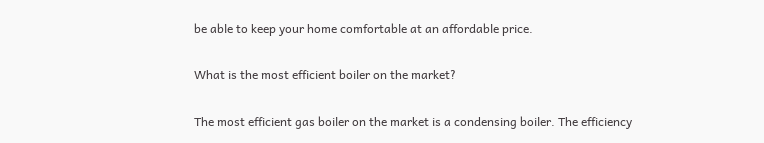be able to keep your home comfortable at an affordable price.

What is the most efficient boiler on the market?

The most efficient gas boiler on the market is a condensing boiler. The efficiency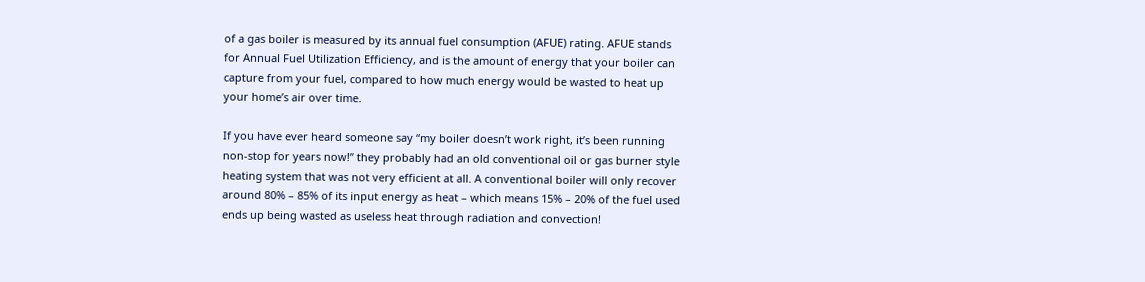of a gas boiler is measured by its annual fuel consumption (AFUE) rating. AFUE stands for Annual Fuel Utilization Efficiency, and is the amount of energy that your boiler can capture from your fuel, compared to how much energy would be wasted to heat up your home’s air over time.

If you have ever heard someone say “my boiler doesn’t work right, it’s been running non-stop for years now!” they probably had an old conventional oil or gas burner style heating system that was not very efficient at all. A conventional boiler will only recover around 80% – 85% of its input energy as heat – which means 15% – 20% of the fuel used ends up being wasted as useless heat through radiation and convection!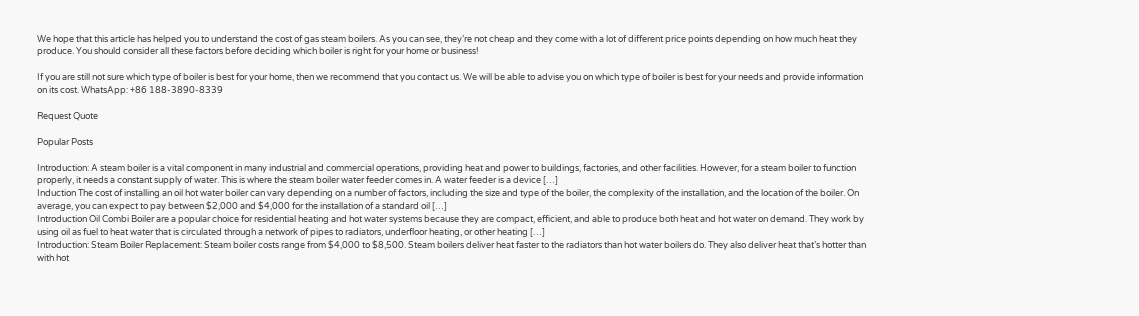We hope that this article has helped you to understand the cost of gas steam boilers. As you can see, they’re not cheap and they come with a lot of different price points depending on how much heat they produce. You should consider all these factors before deciding which boiler is right for your home or business!

If you are still not sure which type of boiler is best for your home, then we recommend that you contact us. We will be able to advise you on which type of boiler is best for your needs and provide information on its cost. WhatsApp: +86 188-3890-8339

Request Quote

Popular Posts

Introduction: A steam boiler is a vital component in many industrial and commercial operations, providing heat and power to buildings, factories, and other facilities. However, for a steam boiler to function properly, it needs a constant supply of water. This is where the steam boiler water feeder comes in. A water feeder is a device […]
Induction The cost of installing an oil hot water boiler can vary depending on a number of factors, including the size and type of the boiler, the complexity of the installation, and the location of the boiler. On average, you can expect to pay between $2,000 and $4,000 for the installation of a standard oil […]
Introduction Oil Combi Boiler are a popular choice for residential heating and hot water systems because they are compact, efficient, and able to produce both heat and hot water on demand. They work by using oil as fuel to heat water that is circulated through a network of pipes to radiators, underfloor heating, or other heating […]
Introduction: Steam Boiler Replacement: Steam boiler costs range from $4,000 to $8,500. Steam boilers deliver heat faster to the radiators than hot water boilers do. They also deliver heat that’s hotter than with hot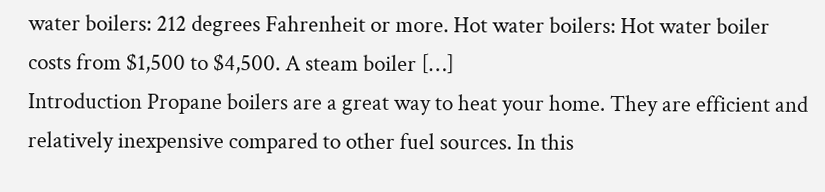water boilers: 212 degrees Fahrenheit or more. Hot water boilers: Hot water boiler costs from $1,500 to $4,500. A steam boiler […]
Introduction Propane boilers are a great way to heat your home. They are efficient and relatively inexpensive compared to other fuel sources. In this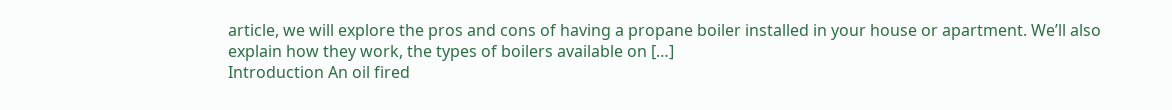article, we will explore the pros and cons of having a propane boiler installed in your house or apartment. We’ll also explain how they work, the types of boilers available on […]
Introduction An oil fired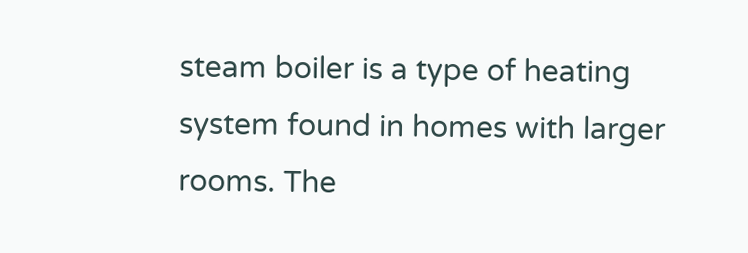steam boiler is a type of heating system found in homes with larger rooms. The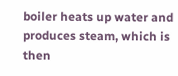boiler heats up water and produces steam, which is then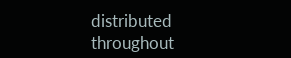distributed throughout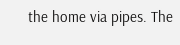the home via pipes. The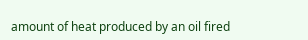amount of heat produced by an oil fired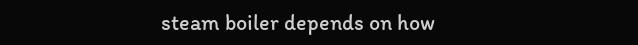steam boiler depends on how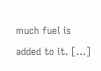much fuel is added to it. […]